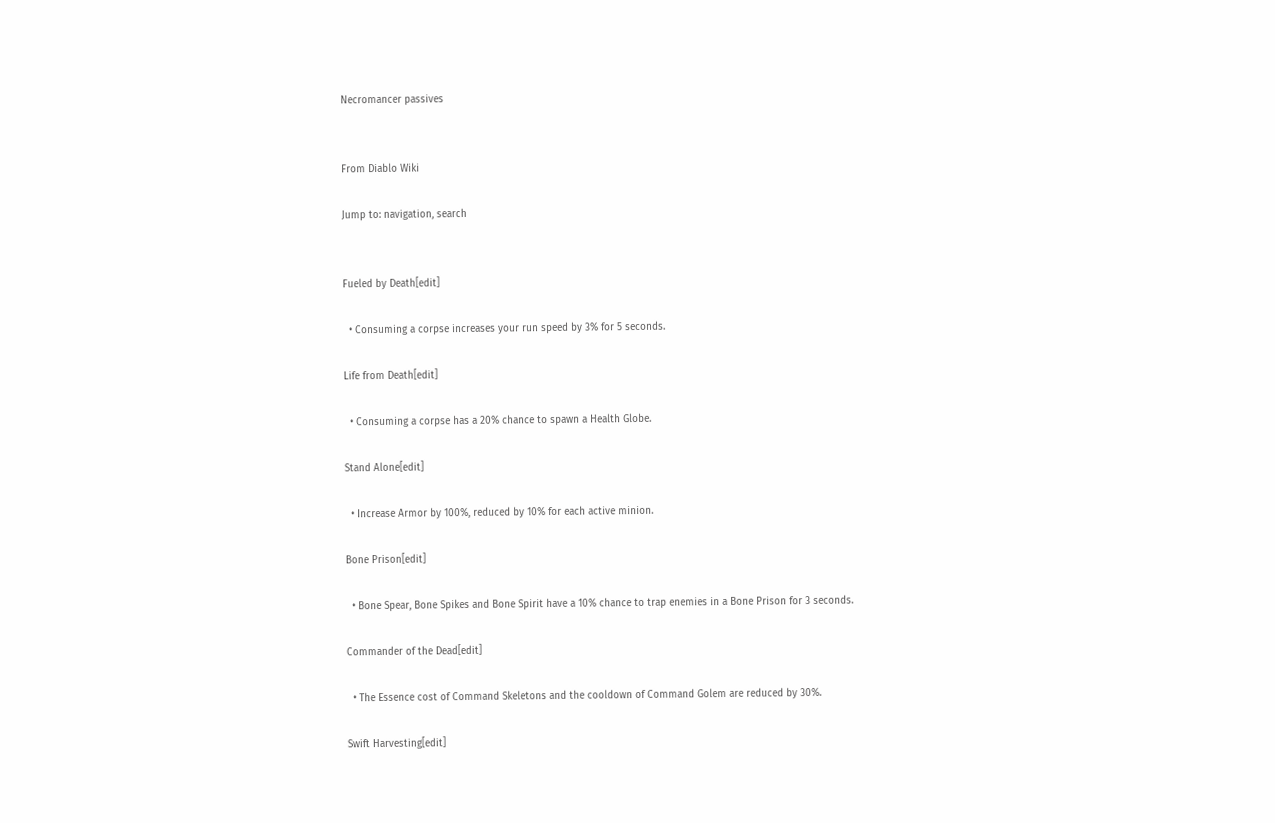Necromancer passives


From Diablo Wiki

Jump to: navigation, search


Fueled by Death[edit]

  • Consuming a corpse increases your run speed by 3% for 5 seconds.

Life from Death[edit]

  • Consuming a corpse has a 20% chance to spawn a Health Globe.

Stand Alone[edit]

  • Increase Armor by 100%, reduced by 10% for each active minion.

Bone Prison[edit]

  • Bone Spear, Bone Spikes and Bone Spirit have a 10% chance to trap enemies in a Bone Prison for 3 seconds.

Commander of the Dead[edit]

  • The Essence cost of Command Skeletons and the cooldown of Command Golem are reduced by 30%.

Swift Harvesting[edit]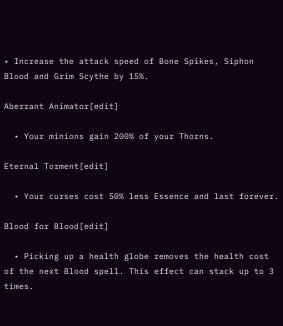• Increase the attack speed of Bone Spikes, Siphon Blood and Grim Scythe by 15%.

Aberrant Animator[edit]

  • Your minions gain 200% of your Thorns.

Eternal Torment[edit]

  • Your curses cost 50% less Essence and last forever.

Blood for Blood[edit]

  • Picking up a health globe removes the health cost of the next Blood spell. This effect can stack up to 3 times.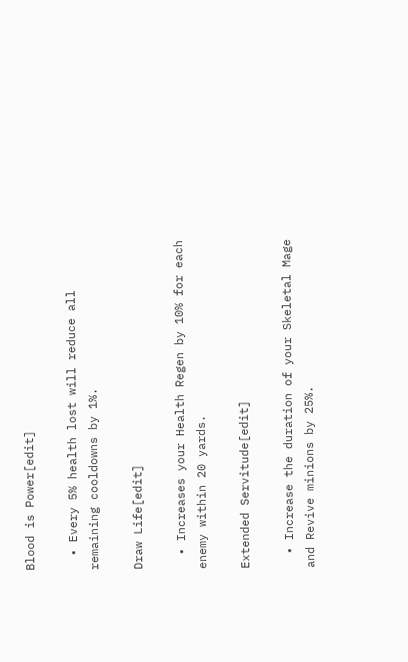Blood is Power[edit]

  • Every 5% health lost will reduce all remaining cooldowns by 1%.

Draw Life[edit]

  • Increases your Health Regen by 10% for each enemy within 20 yards.

Extended Servitude[edit]

  • Increase the duration of your Skeletal Mage and Revive minions by 25%.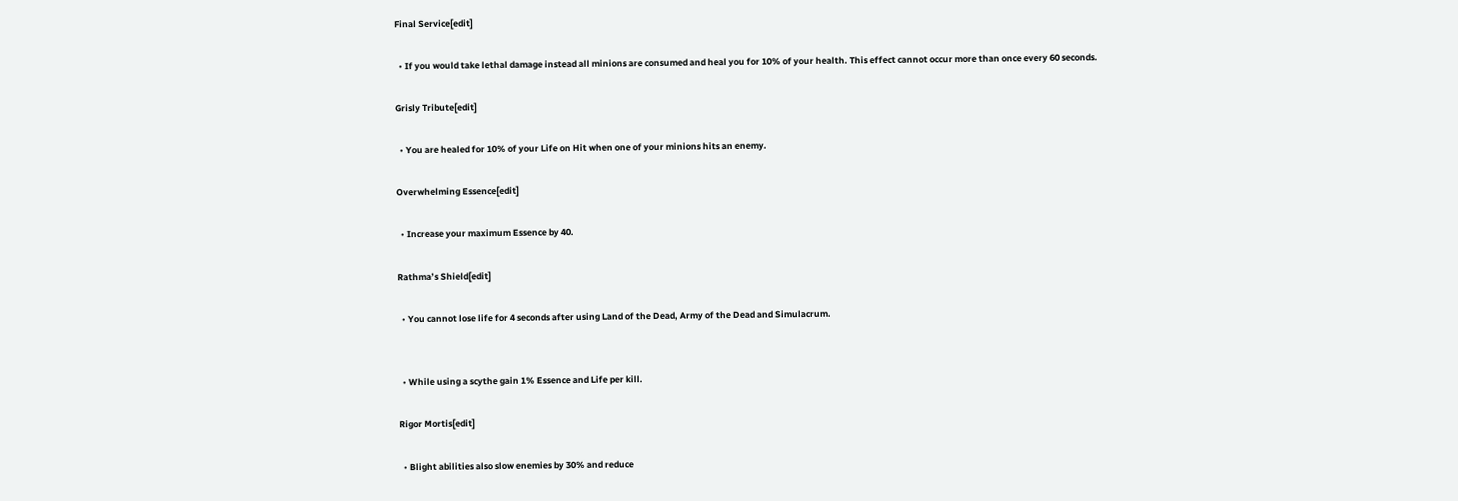Final Service[edit]

  • If you would take lethal damage instead all minions are consumed and heal you for 10% of your health. This effect cannot occur more than once every 60 seconds.

Grisly Tribute[edit]

  • You are healed for 10% of your Life on Hit when one of your minions hits an enemy.

Overwhelming Essence[edit]

  • Increase your maximum Essence by 40.

Rathma’s Shield[edit]

  • You cannot lose life for 4 seconds after using Land of the Dead, Army of the Dead and Simulacrum.


  • While using a scythe gain 1% Essence and Life per kill.

Rigor Mortis[edit]

  • Blight abilities also slow enemies by 30% and reduce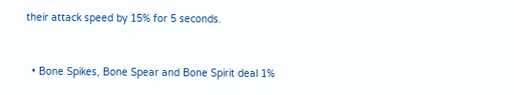their attack speed by 15% for 5 seconds.


  • Bone Spikes, Bone Spear and Bone Spirit deal 1%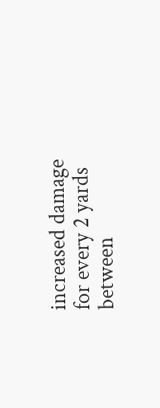increased damage for every 2 yards between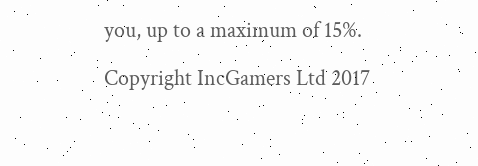you, up to a maximum of 15%.

Copyright IncGamers Ltd 2017